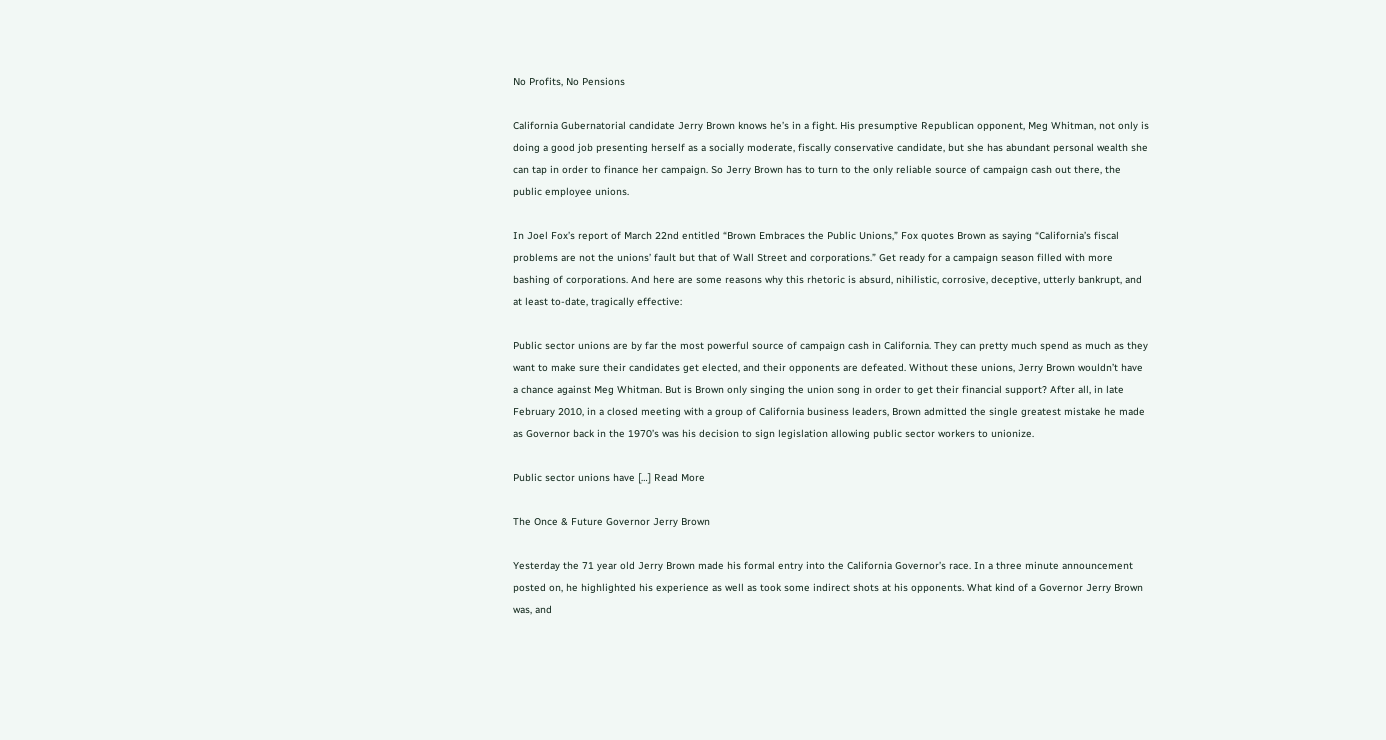No Profits, No Pensions

California Gubernatorial candidate Jerry Brown knows he’s in a fight. His presumptive Republican opponent, Meg Whitman, not only is doing a good job presenting herself as a socially moderate, fiscally conservative candidate, but she has abundant personal wealth she can tap in order to finance her campaign. So Jerry Brown has to turn to the only reliable source of campaign cash out there, the public employee unions.

In Joel Fox’s report of March 22nd entitled “Brown Embraces the Public Unions,” Fox quotes Brown as saying “California’s fiscal problems are not the unions’ fault but that of Wall Street and corporations.” Get ready for a campaign season filled with more bashing of corporations. And here are some reasons why this rhetoric is absurd, nihilistic, corrosive, deceptive, utterly bankrupt, and at least to-date, tragically effective:

Public sector unions are by far the most powerful source of campaign cash in California. They can pretty much spend as much as they want to make sure their candidates get elected, and their opponents are defeated. Without these unions, Jerry Brown wouldn’t have a chance against Meg Whitman. But is Brown only singing the union song in order to get their financial support? After all, in late February 2010, in a closed meeting with a group of California business leaders, Brown admitted the single greatest mistake he made as Governor back in the 1970’s was his decision to sign legislation allowing public sector workers to unionize.

Public sector unions have […] Read More

The Once & Future Governor Jerry Brown

Yesterday the 71 year old Jerry Brown made his formal entry into the California Governor’s race. In a three minute announcement posted on, he highlighted his experience as well as took some indirect shots at his opponents. What kind of a Governor Jerry Brown was, and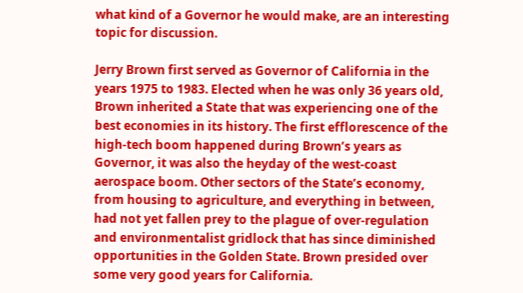what kind of a Governor he would make, are an interesting topic for discussion.

Jerry Brown first served as Governor of California in the years 1975 to 1983. Elected when he was only 36 years old, Brown inherited a State that was experiencing one of the best economies in its history. The first efflorescence of the high-tech boom happened during Brown’s years as Governor, it was also the heyday of the west-coast aerospace boom. Other sectors of the State’s economy, from housing to agriculture, and everything in between, had not yet fallen prey to the plague of over-regulation and environmentalist gridlock that has since diminished opportunities in the Golden State. Brown presided over some very good years for California.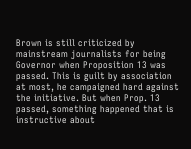Brown is still criticized by mainstream journalists for being Governor when Proposition 13 was passed. This is guilt by association at most, he campaigned hard against the initiative. But when Prop. 13 passed, something happened that is instructive about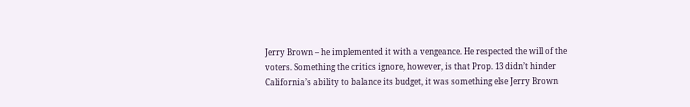Jerry Brown – he implemented it with a vengeance. He respected the will of the voters. Something the critics ignore, however, is that Prop. 13 didn’t hinder California’s ability to balance its budget, it was something else Jerry Brown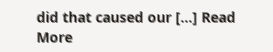did that caused our […] Read More